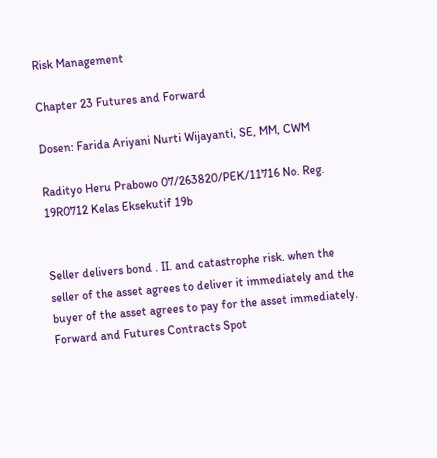Risk Management

Chapter 23 Futures and Forward

Dosen: Farida Ariyani Nurti Wijayanti, SE, MM, CWM

Radityo Heru Prabowo 07/263820/PEK/11716 No. Reg. 19R0712 Kelas Eksekutif 19b


Seller delivers bond . II. and catastrophe risk. when the seller of the asset agrees to deliver it immediately and the buyer of the asset agrees to pay for the asset immediately. Forward and Futures Contracts Spot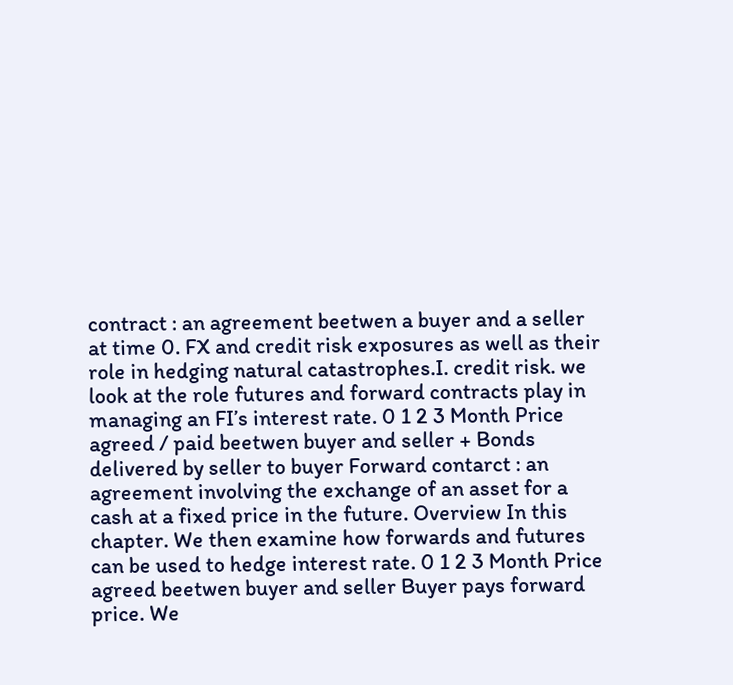contract : an agreement beetwen a buyer and a seller at time 0. FX and credit risk exposures as well as their role in hedging natural catastrophes.I. credit risk. we look at the role futures and forward contracts play in managing an FI’s interest rate. 0 1 2 3 Month Price agreed / paid beetwen buyer and seller + Bonds delivered by seller to buyer Forward contarct : an agreement involving the exchange of an asset for a cash at a fixed price in the future. Overview In this chapter. We then examine how forwards and futures can be used to hedge interest rate. 0 1 2 3 Month Price agreed beetwen buyer and seller Buyer pays forward price. We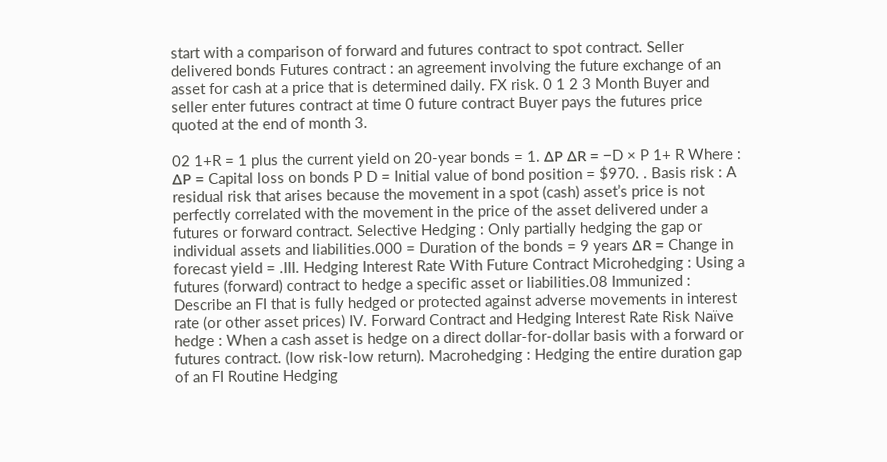start with a comparison of forward and futures contract to spot contract. Seller delivered bonds Futures contract : an agreement involving the future exchange of an asset for cash at a price that is determined daily. FX risk. 0 1 2 3 Month Buyer and seller enter futures contract at time 0 future contract Buyer pays the futures price quoted at the end of month 3.

02 1+R = 1 plus the current yield on 20-year bonds = 1. ΔP ΔR = −D × P 1+ R Where : ΔP = Capital loss on bonds P D = Initial value of bond position = $970. . Basis risk : A residual risk that arises because the movement in a spot (cash) asset’s price is not perfectly correlated with the movement in the price of the asset delivered under a futures or forward contract. Selective Hedging : Only partially hedging the gap or individual assets and liabilities.000 = Duration of the bonds = 9 years ΔR = Change in forecast yield = .III. Hedging Interest Rate With Future Contract Microhedging : Using a futures (forward) contract to hedge a specific asset or liabilities.08 Immunized : Describe an FI that is fully hedged or protected against adverse movements in interest rate (or other asset prices) IV. Forward Contract and Hedging Interest Rate Risk Naïve hedge : When a cash asset is hedge on a direct dollar-for-dollar basis with a forward or futures contract. (low risk-low return). Macrohedging : Hedging the entire duration gap of an FI Routine Hedging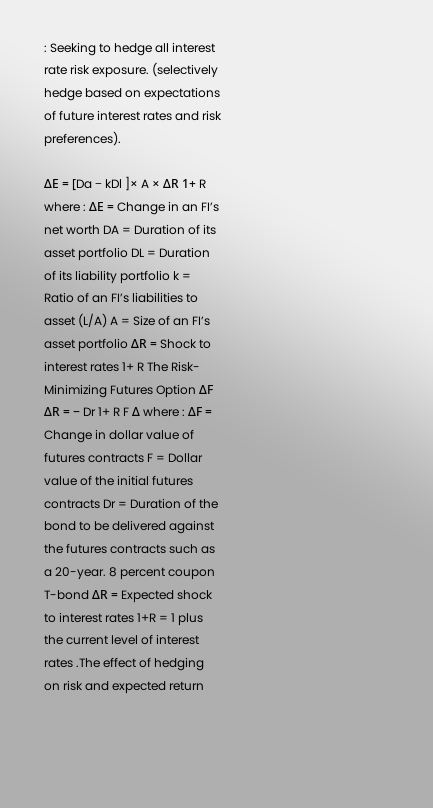: Seeking to hedge all interest rate risk exposure. (selectively hedge based on expectations of future interest rates and risk preferences).

ΔE = [Da − kDl ]× A × ΔR 1+ R where : ΔE = Change in an FI’s net worth DA = Duration of its asset portfolio DL = Duration of its liability portfolio k = Ratio of an FI’s liabilities to asset (L/A) A = Size of an FI’s asset portfolio ΔR = Shock to interest rates 1+ R The Risk-Minimizing Futures Option ΔF ΔR = − Dr 1+ R F Δ where : ΔF = Change in dollar value of futures contracts F = Dollar value of the initial futures contracts Dr = Duration of the bond to be delivered against the futures contracts such as a 20-year. 8 percent coupon T-bond ΔR = Expected shock to interest rates 1+R = 1 plus the current level of interest rates .The effect of hedging on risk and expected return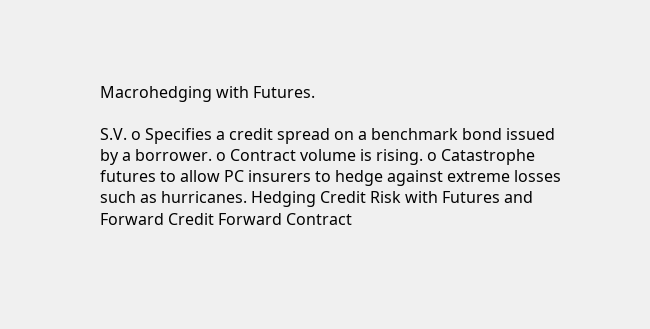Macrohedging with Futures.

S.V. o Specifies a credit spread on a benchmark bond issued by a borrower. o Contract volume is rising. o Catastrophe futures to allow PC insurers to hedge against extreme losses such as hurricanes. Hedging Credit Risk with Futures and Forward Credit Forward Contract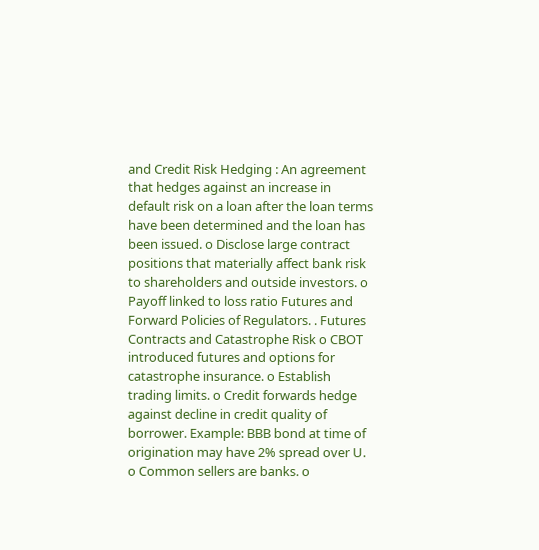and Credit Risk Hedging : An agreement that hedges against an increase in default risk on a loan after the loan terms have been determined and the loan has been issued. o Disclose large contract positions that materially affect bank risk to shareholders and outside investors. o Payoff linked to loss ratio Futures and Forward Policies of Regulators. . Futures Contracts and Catastrophe Risk o CBOT introduced futures and options for catastrophe insurance. o Establish trading limits. o Credit forwards hedge against decline in credit quality of borrower. Example: BBB bond at time of origination may have 2% spread over U. o Common sellers are banks. o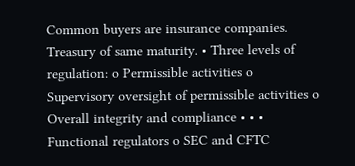Common buyers are insurance companies. Treasury of same maturity. • Three levels of regulation: o Permissible activities o Supervisory oversight of permissible activities o Overall integrity and compliance • • • Functional regulators o SEC and CFTC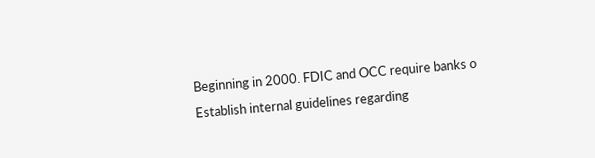Beginning in 2000. FDIC and OCC require banks o Establish internal guidelines regarding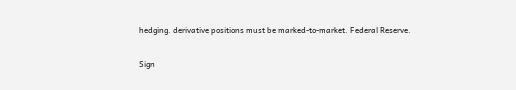hedging. derivative positions must be marked-to-market. Federal Reserve.

Sign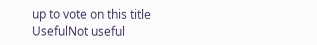up to vote on this title
UsefulNot useful